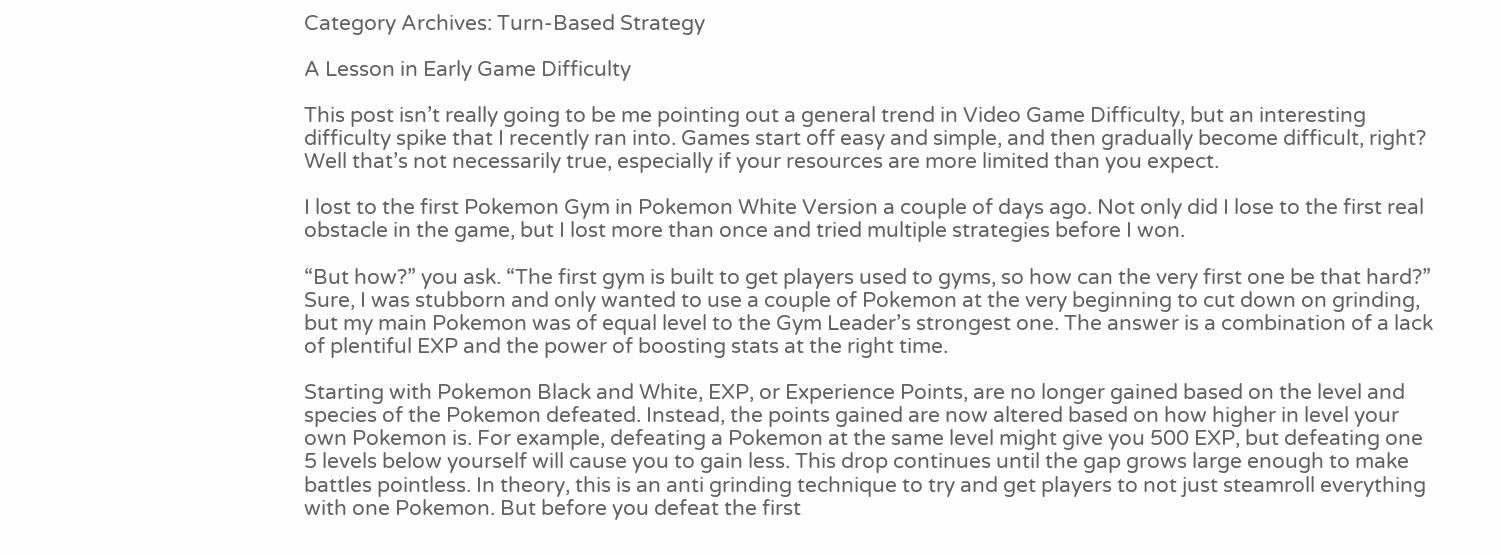Category Archives: Turn-Based Strategy

A Lesson in Early Game Difficulty

This post isn’t really going to be me pointing out a general trend in Video Game Difficulty, but an interesting difficulty spike that I recently ran into. Games start off easy and simple, and then gradually become difficult, right? Well that’s not necessarily true, especially if your resources are more limited than you expect.

I lost to the first Pokemon Gym in Pokemon White Version a couple of days ago. Not only did I lose to the first real obstacle in the game, but I lost more than once and tried multiple strategies before I won.

“But how?” you ask. “The first gym is built to get players used to gyms, so how can the very first one be that hard?” Sure, I was stubborn and only wanted to use a couple of Pokemon at the very beginning to cut down on grinding, but my main Pokemon was of equal level to the Gym Leader’s strongest one. The answer is a combination of a lack of plentiful EXP and the power of boosting stats at the right time.

Starting with Pokemon Black and White, EXP, or Experience Points, are no longer gained based on the level and species of the Pokemon defeated. Instead, the points gained are now altered based on how higher in level your own Pokemon is. For example, defeating a Pokemon at the same level might give you 500 EXP, but defeating one 5 levels below yourself will cause you to gain less. This drop continues until the gap grows large enough to make battles pointless. In theory, this is an anti grinding technique to try and get players to not just steamroll everything with one Pokemon. But before you defeat the first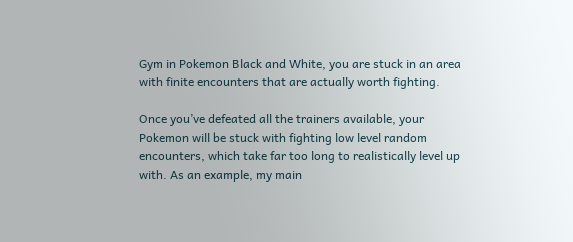Gym in Pokemon Black and White, you are stuck in an area with finite encounters that are actually worth fighting.

Once you’ve defeated all the trainers available, your Pokemon will be stuck with fighting low level random encounters, which take far too long to realistically level up with. As an example, my main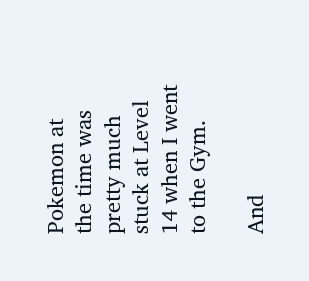Pokemon at the time was pretty much stuck at Level 14 when I went to the Gym.

And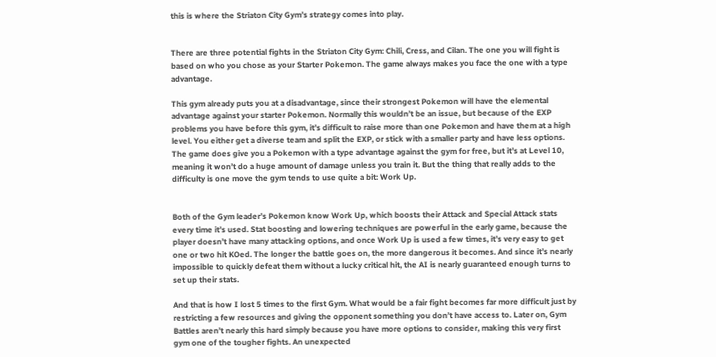this is where the Striaton City Gym’s strategy comes into play.


There are three potential fights in the Striaton City Gym: Chili, Cress, and Cilan. The one you will fight is based on who you chose as your Starter Pokemon. The game always makes you face the one with a type advantage.

This gym already puts you at a disadvantage, since their strongest Pokemon will have the elemental advantage against your starter Pokemon. Normally this wouldn’t be an issue, but because of the EXP problems you have before this gym, it’s difficult to raise more than one Pokemon and have them at a high level. You either get a diverse team and split the EXP, or stick with a smaller party and have less options. The game does give you a Pokemon with a type advantage against the gym for free, but it’s at Level 10, meaning it won’t do a huge amount of damage unless you train it. But the thing that really adds to the difficulty is one move the gym tends to use quite a bit: Work Up.


Both of the Gym leader’s Pokemon know Work Up, which boosts their Attack and Special Attack stats every time it’s used. Stat boosting and lowering techniques are powerful in the early game, because the player doesn’t have many attacking options, and once Work Up is used a few times, it’s very easy to get one or two hit KOed. The longer the battle goes on, the more dangerous it becomes. And since it’s nearly impossible to quickly defeat them without a lucky critical hit, the AI is nearly guaranteed enough turns to set up their stats.

And that is how I lost 5 times to the first Gym. What would be a fair fight becomes far more difficult just by restricting a few resources and giving the opponent something you don’t have access to. Later on, Gym Battles aren’t nearly this hard simply because you have more options to consider, making this very first gym one of the tougher fights. An unexpected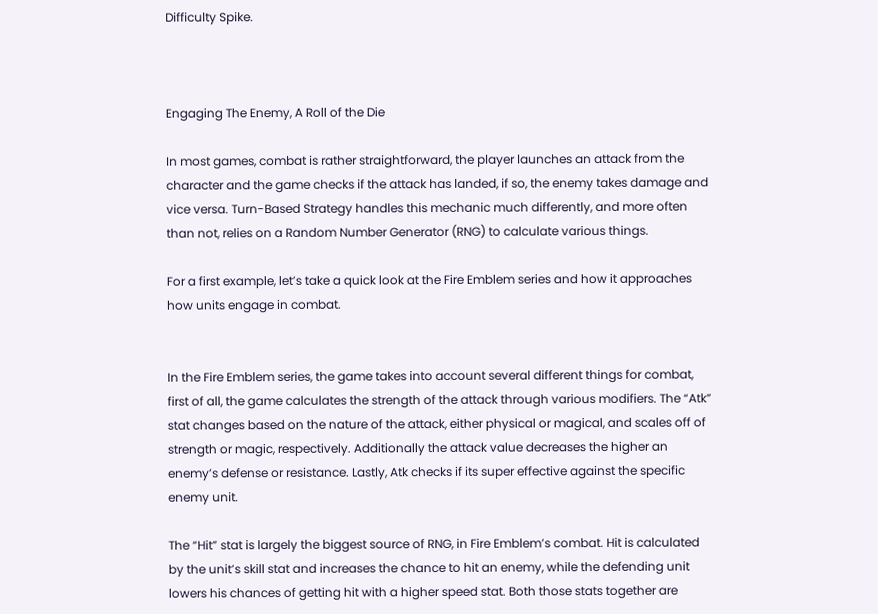Difficulty Spike.



Engaging The Enemy, A Roll of the Die

In most games, combat is rather straightforward, the player launches an attack from the character and the game checks if the attack has landed, if so, the enemy takes damage and vice versa. Turn-Based Strategy handles this mechanic much differently, and more often than not, relies on a Random Number Generator (RNG) to calculate various things.

For a first example, let’s take a quick look at the Fire Emblem series and how it approaches how units engage in combat.


In the Fire Emblem series, the game takes into account several different things for combat, first of all, the game calculates the strength of the attack through various modifiers. The “Atk” stat changes based on the nature of the attack, either physical or magical, and scales off of strength or magic, respectively. Additionally the attack value decreases the higher an enemy’s defense or resistance. Lastly, Atk checks if its super effective against the specific enemy unit.

The “Hit” stat is largely the biggest source of RNG, in Fire Emblem’s combat. Hit is calculated by the unit’s skill stat and increases the chance to hit an enemy, while the defending unit lowers his chances of getting hit with a higher speed stat. Both those stats together are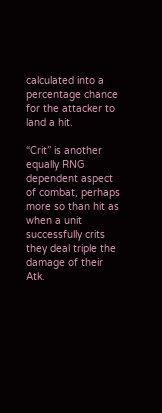calculated into a percentage chance for the attacker to land a hit.

“Crit” is another equally RNG dependent aspect of combat, perhaps more so than hit as when a unit successfully crits they deal triple the damage of their Atk.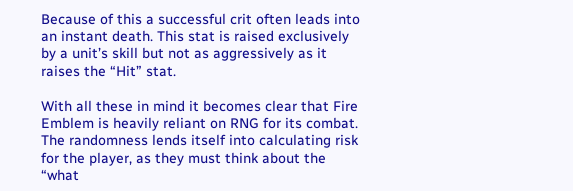Because of this a successful crit often leads into an instant death. This stat is raised exclusively by a unit’s skill but not as aggressively as it raises the “Hit” stat.

With all these in mind it becomes clear that Fire Emblem is heavily reliant on RNG for its combat. The randomness lends itself into calculating risk for the player, as they must think about the “what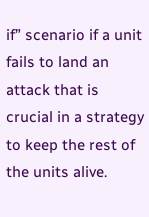if” scenario if a unit fails to land an attack that is crucial in a strategy to keep the rest of the units alive.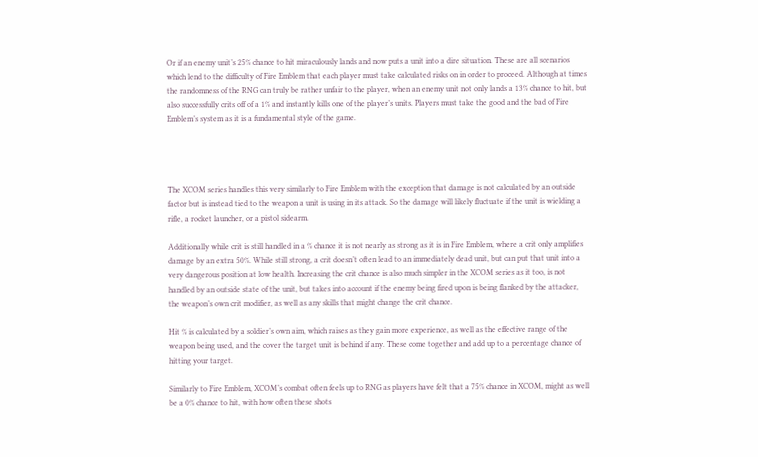Or if an enemy unit’s 25% chance to hit miraculously lands and now puts a unit into a dire situation. These are all scenarios which lend to the difficulty of Fire Emblem that each player must take calculated risks on in order to proceed. Although at times the randomness of the RNG can truly be rather unfair to the player, when an enemy unit not only lands a 13% chance to hit, but also successfully crits off of a 1% and instantly kills one of the player’s units. Players must take the good and the bad of Fire Emblem’s system as it is a fundamental style of the game.




The XCOM series handles this very similarly to Fire Emblem with the exception that damage is not calculated by an outside factor but is instead tied to the weapon a unit is using in its attack. So the damage will likely fluctuate if the unit is wielding a rifle, a rocket launcher, or a pistol sidearm.

Additionally while crit is still handled in a % chance it is not nearly as strong as it is in Fire Emblem, where a crit only amplifies damage by an extra 50%. While still strong, a crit doesn’t often lead to an immediately dead unit, but can put that unit into a very dangerous position at low health. Increasing the crit chance is also much simpler in the XCOM series as it too, is not handled by an outside state of the unit, but takes into account if the enemy being fired upon is being flanked by the attacker, the weapon’s own crit modifier, as well as any skills that might change the crit chance.

Hit % is calculated by a soldier’s own aim, which raises as they gain more experience, as well as the effective range of the weapon being used, and the cover the target unit is behind if any. These come together and add up to a percentage chance of hitting your target.

Similarly to Fire Emblem, XCOM’s combat often feels up to RNG as players have felt that a 75% chance in XCOM, might as well be a 0% chance to hit, with how often these shots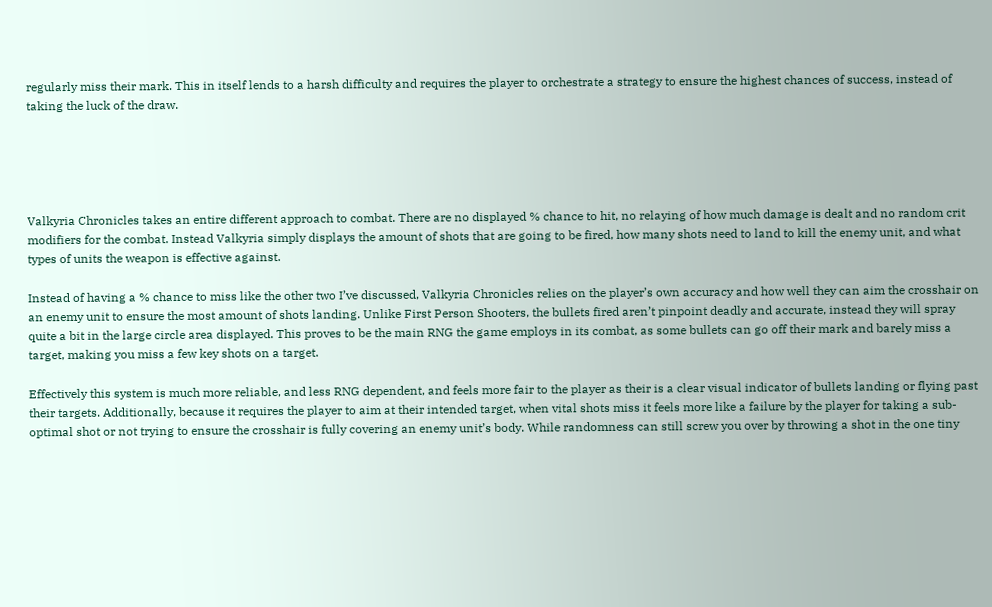regularly miss their mark. This in itself lends to a harsh difficulty and requires the player to orchestrate a strategy to ensure the highest chances of success, instead of taking the luck of the draw.





Valkyria Chronicles takes an entire different approach to combat. There are no displayed % chance to hit, no relaying of how much damage is dealt and no random crit modifiers for the combat. Instead Valkyria simply displays the amount of shots that are going to be fired, how many shots need to land to kill the enemy unit, and what types of units the weapon is effective against.

Instead of having a % chance to miss like the other two I’ve discussed, Valkyria Chronicles relies on the player’s own accuracy and how well they can aim the crosshair on an enemy unit to ensure the most amount of shots landing. Unlike First Person Shooters, the bullets fired aren’t pinpoint deadly and accurate, instead they will spray quite a bit in the large circle area displayed. This proves to be the main RNG the game employs in its combat, as some bullets can go off their mark and barely miss a target, making you miss a few key shots on a target.

Effectively this system is much more reliable, and less RNG dependent, and feels more fair to the player as their is a clear visual indicator of bullets landing or flying past their targets. Additionally, because it requires the player to aim at their intended target, when vital shots miss it feels more like a failure by the player for taking a sub-optimal shot or not trying to ensure the crosshair is fully covering an enemy unit’s body. While randomness can still screw you over by throwing a shot in the one tiny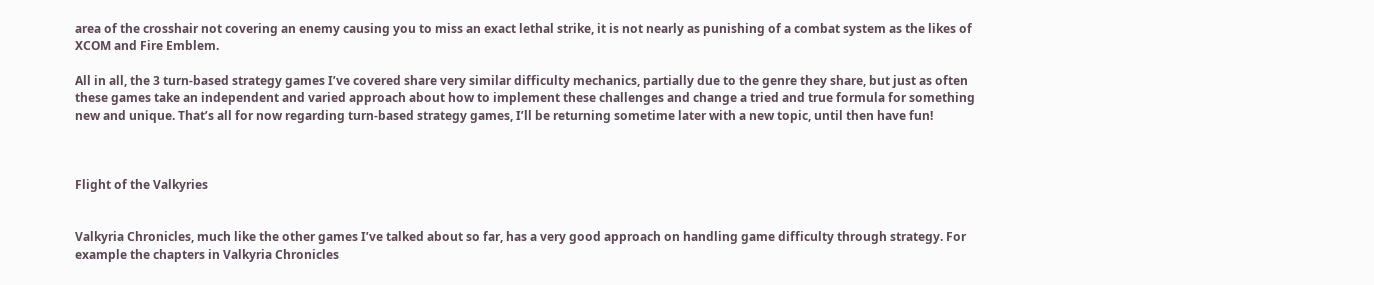area of the crosshair not covering an enemy causing you to miss an exact lethal strike, it is not nearly as punishing of a combat system as the likes of XCOM and Fire Emblem.

All in all, the 3 turn-based strategy games I’ve covered share very similar difficulty mechanics, partially due to the genre they share, but just as often these games take an independent and varied approach about how to implement these challenges and change a tried and true formula for something new and unique. That’s all for now regarding turn-based strategy games, I’ll be returning sometime later with a new topic, until then have fun!



Flight of the Valkyries


Valkyria Chronicles, much like the other games I’ve talked about so far, has a very good approach on handling game difficulty through strategy. For example the chapters in Valkyria Chronicles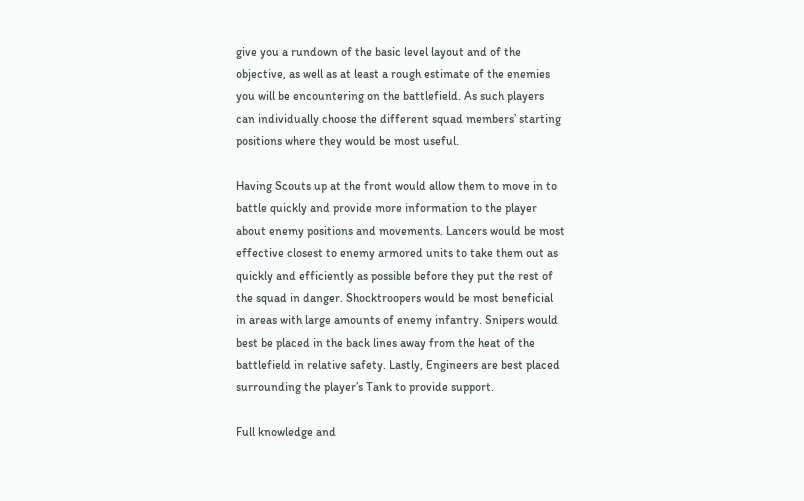give you a rundown of the basic level layout and of the objective, as well as at least a rough estimate of the enemies you will be encountering on the battlefield. As such players can individually choose the different squad members’ starting positions where they would be most useful.

Having Scouts up at the front would allow them to move in to battle quickly and provide more information to the player about enemy positions and movements. Lancers would be most effective closest to enemy armored units to take them out as quickly and efficiently as possible before they put the rest of the squad in danger. Shocktroopers would be most beneficial in areas with large amounts of enemy infantry. Snipers would best be placed in the back lines away from the heat of the battlefield in relative safety. Lastly, Engineers are best placed surrounding the player’s Tank to provide support.

Full knowledge and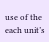use of the each unit’s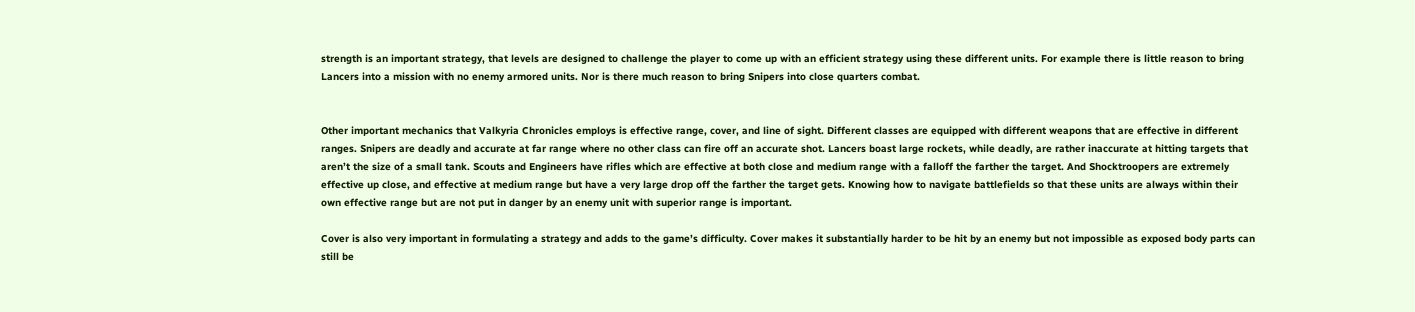strength is an important strategy, that levels are designed to challenge the player to come up with an efficient strategy using these different units. For example there is little reason to bring Lancers into a mission with no enemy armored units. Nor is there much reason to bring Snipers into close quarters combat.


Other important mechanics that Valkyria Chronicles employs is effective range, cover, and line of sight. Different classes are equipped with different weapons that are effective in different ranges. Snipers are deadly and accurate at far range where no other class can fire off an accurate shot. Lancers boast large rockets, while deadly, are rather inaccurate at hitting targets that aren’t the size of a small tank. Scouts and Engineers have rifles which are effective at both close and medium range with a falloff the farther the target. And Shocktroopers are extremely effective up close, and effective at medium range but have a very large drop off the farther the target gets. Knowing how to navigate battlefields so that these units are always within their own effective range but are not put in danger by an enemy unit with superior range is important.

Cover is also very important in formulating a strategy and adds to the game’s difficulty. Cover makes it substantially harder to be hit by an enemy but not impossible as exposed body parts can still be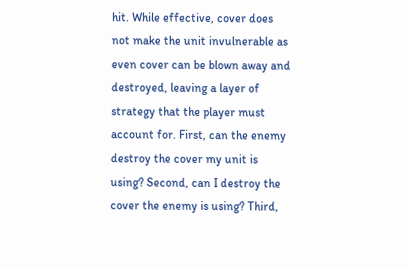hit. While effective, cover does not make the unit invulnerable as even cover can be blown away and destroyed, leaving a layer of strategy that the player must account for. First, can the enemy destroy the cover my unit is using? Second, can I destroy the cover the enemy is using? Third,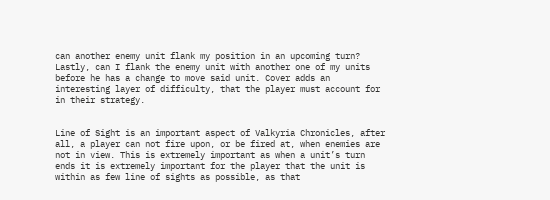can another enemy unit flank my position in an upcoming turn? Lastly, can I flank the enemy unit with another one of my units before he has a change to move said unit. Cover adds an interesting layer of difficulty, that the player must account for in their strategy.


Line of Sight is an important aspect of Valkyria Chronicles, after all, a player can not fire upon, or be fired at, when enemies are not in view. This is extremely important as when a unit’s turn ends it is extremely important for the player that the unit is within as few line of sights as possible, as that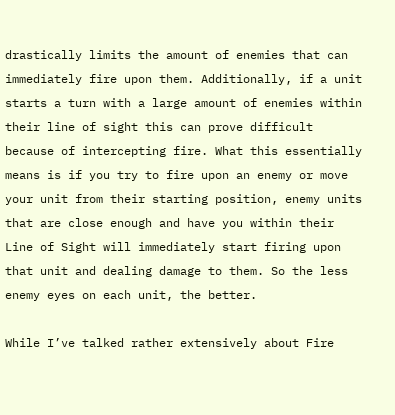drastically limits the amount of enemies that can immediately fire upon them. Additionally, if a unit starts a turn with a large amount of enemies within their line of sight this can prove difficult because of intercepting fire. What this essentially means is if you try to fire upon an enemy or move your unit from their starting position, enemy units that are close enough and have you within their Line of Sight will immediately start firing upon that unit and dealing damage to them. So the less enemy eyes on each unit, the better.

While I’ve talked rather extensively about Fire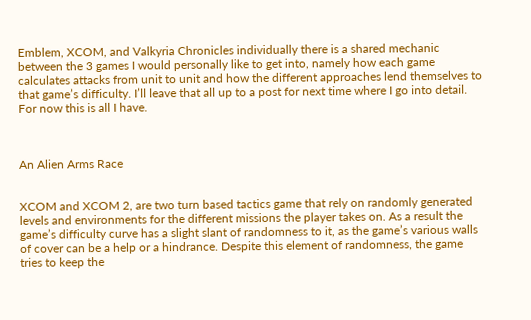Emblem, XCOM, and Valkyria Chronicles individually there is a shared mechanic between the 3 games I would personally like to get into, namely how each game calculates attacks from unit to unit and how the different approaches lend themselves to that game’s difficulty. I’ll leave that all up to a post for next time where I go into detail. For now this is all I have.



An Alien Arms Race


XCOM and XCOM 2, are two turn based tactics game that rely on randomly generated levels and environments for the different missions the player takes on. As a result the game’s difficulty curve has a slight slant of randomness to it, as the game’s various walls of cover can be a help or a hindrance. Despite this element of randomness, the game tries to keep the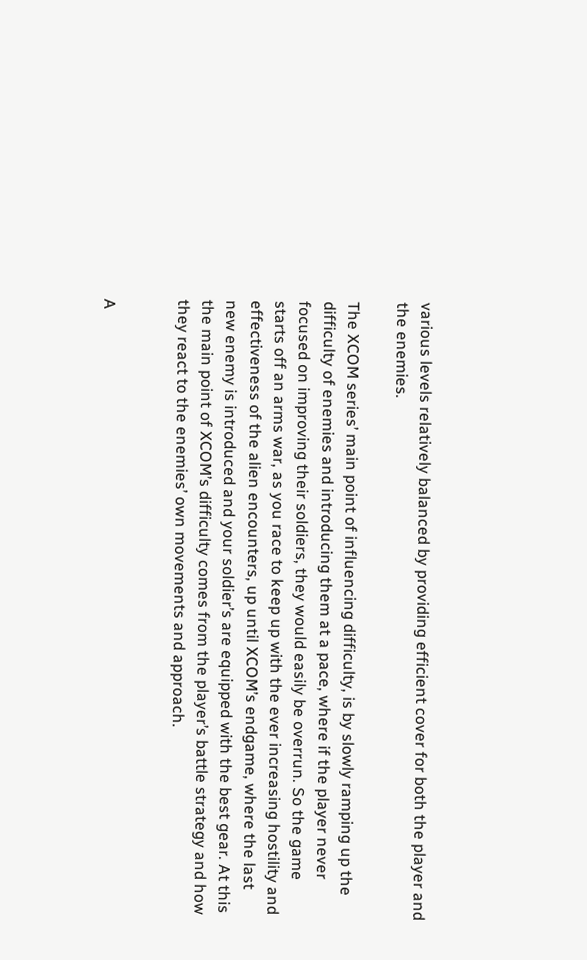various levels relatively balanced by providing efficient cover for both the player and the enemies.

The XCOM series’ main point of influencing difficulty, is by slowly ramping up the difficulty of enemies and introducing them at a pace, where if the player never focused on improving their soldiers, they would easily be overrun. So the game starts off an arms war, as you race to keep up with the ever increasing hostility and effectiveness of the alien encounters, up until XCOM’s endgame, where the last new enemy is introduced and your soldier’s are equipped with the best gear. At this the main point of XCOM’s difficulty comes from the player’s battle strategy and how they react to the enemies’ own movements and approach.


A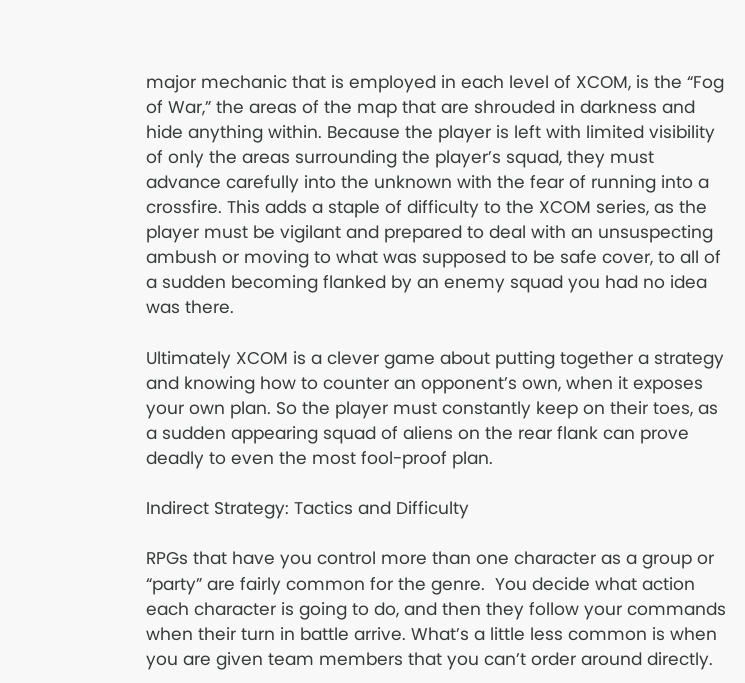major mechanic that is employed in each level of XCOM, is the “Fog of War,” the areas of the map that are shrouded in darkness and hide anything within. Because the player is left with limited visibility of only the areas surrounding the player’s squad, they must advance carefully into the unknown with the fear of running into a crossfire. This adds a staple of difficulty to the XCOM series, as the player must be vigilant and prepared to deal with an unsuspecting ambush or moving to what was supposed to be safe cover, to all of a sudden becoming flanked by an enemy squad you had no idea was there.

Ultimately XCOM is a clever game about putting together a strategy and knowing how to counter an opponent’s own, when it exposes your own plan. So the player must constantly keep on their toes, as a sudden appearing squad of aliens on the rear flank can prove deadly to even the most fool-proof plan.

Indirect Strategy: Tactics and Difficulty

RPGs that have you control more than one character as a group or “party” are fairly common for the genre.  You decide what action each character is going to do, and then they follow your commands when their turn in battle arrive. What’s a little less common is when you are given team members that you can’t order around directly.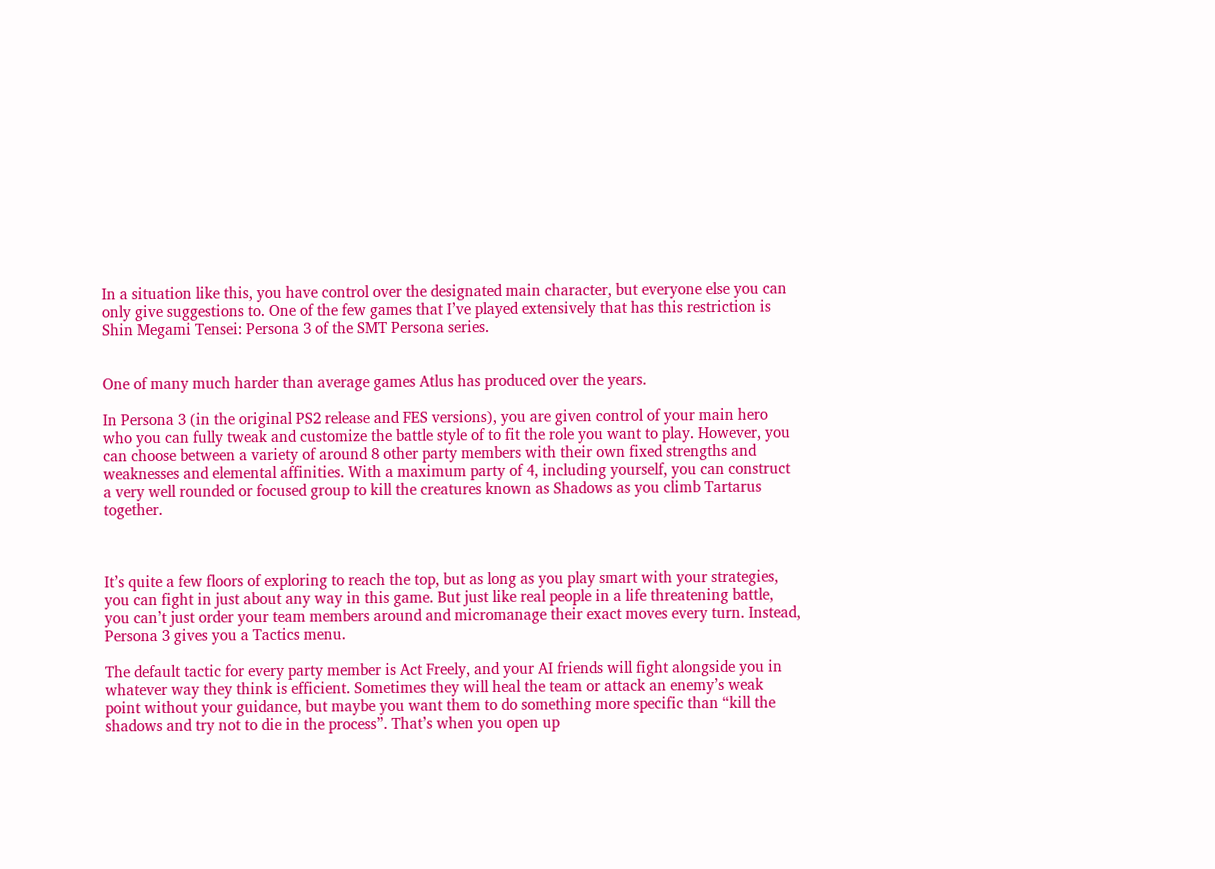In a situation like this, you have control over the designated main character, but everyone else you can only give suggestions to. One of the few games that I’ve played extensively that has this restriction is Shin Megami Tensei: Persona 3 of the SMT Persona series.


One of many much harder than average games Atlus has produced over the years.

In Persona 3 (in the original PS2 release and FES versions), you are given control of your main hero who you can fully tweak and customize the battle style of to fit the role you want to play. However, you can choose between a variety of around 8 other party members with their own fixed strengths and weaknesses and elemental affinities. With a maximum party of 4, including yourself, you can construct a very well rounded or focused group to kill the creatures known as Shadows as you climb Tartarus together.



It’s quite a few floors of exploring to reach the top, but as long as you play smart with your strategies, you can fight in just about any way in this game. But just like real people in a life threatening battle, you can’t just order your team members around and micromanage their exact moves every turn. Instead, Persona 3 gives you a Tactics menu.

The default tactic for every party member is Act Freely, and your AI friends will fight alongside you in whatever way they think is efficient. Sometimes they will heal the team or attack an enemy’s weak point without your guidance, but maybe you want them to do something more specific than “kill the shadows and try not to die in the process”. That’s when you open up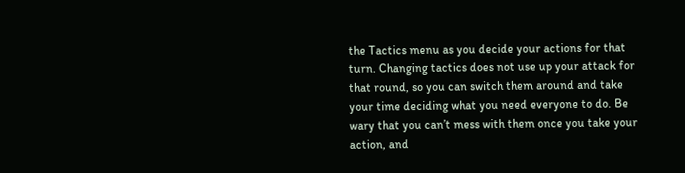the Tactics menu as you decide your actions for that turn. Changing tactics does not use up your attack for that round, so you can switch them around and take your time deciding what you need everyone to do. Be wary that you can’t mess with them once you take your action, and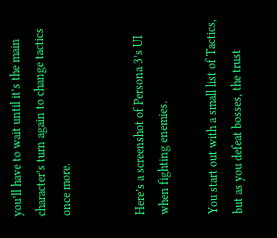you’ll have to wait until it’s the main character’s turn again to change tactics once more.


Here’s a screenshot of Persona 3’s UI when fighting enemies.

You start out with a small list of Tactics, but as you defeat bosses, the trust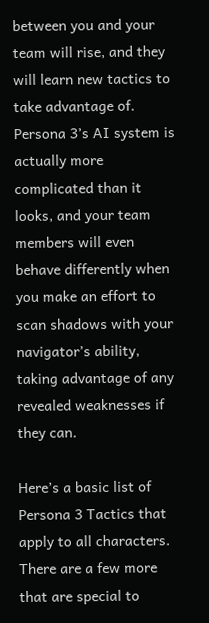between you and your team will rise, and they will learn new tactics to take advantage of. Persona 3’s AI system is actually more complicated than it looks, and your team members will even behave differently when you make an effort to scan shadows with your navigator’s ability, taking advantage of any revealed weaknesses if they can.

Here’s a basic list of Persona 3 Tactics that apply to all characters. There are a few more that are special to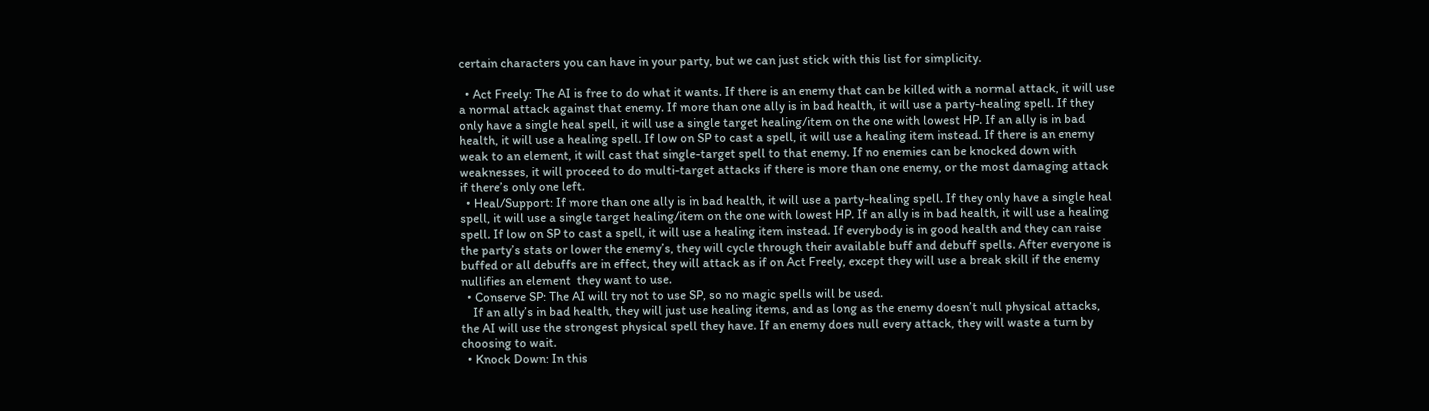certain characters you can have in your party, but we can just stick with this list for simplicity.

  • Act Freely: The AI is free to do what it wants. If there is an enemy that can be killed with a normal attack, it will use a normal attack against that enemy. If more than one ally is in bad health, it will use a party-healing spell. If they only have a single heal spell, it will use a single target healing/item on the one with lowest HP. If an ally is in bad health, it will use a healing spell. If low on SP to cast a spell, it will use a healing item instead. If there is an enemy weak to an element, it will cast that single-target spell to that enemy. If no enemies can be knocked down with weaknesses, it will proceed to do multi-target attacks if there is more than one enemy, or the most damaging attack if there’s only one left.
  • Heal/Support: If more than one ally is in bad health, it will use a party-healing spell. If they only have a single heal spell, it will use a single target healing/item on the one with lowest HP. If an ally is in bad health, it will use a healing spell. If low on SP to cast a spell, it will use a healing item instead. If everybody is in good health and they can raise the party’s stats or lower the enemy’s, they will cycle through their available buff and debuff spells. After everyone is buffed or all debuffs are in effect, they will attack as if on Act Freely, except they will use a break skill if the enemy nullifies an element  they want to use.
  • Conserve SP: The AI will try not to use SP, so no magic spells will be used.
    If an ally’s in bad health, they will just use healing items, and as long as the enemy doesn’t null physical attacks, the AI will use the strongest physical spell they have. If an enemy does null every attack, they will waste a turn by choosing to wait.
  • Knock Down: In this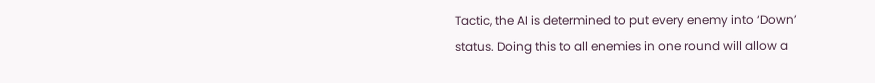Tactic, the AI is determined to put every enemy into ‘Down’ status. Doing this to all enemies in one round will allow a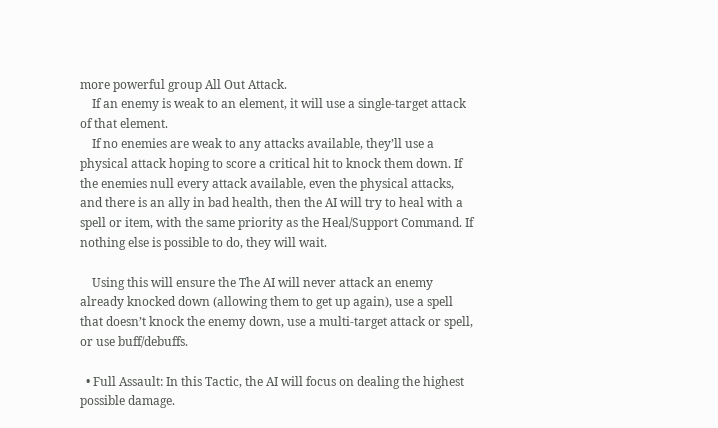more powerful group All Out Attack.
    If an enemy is weak to an element, it will use a single-target attack of that element.
    If no enemies are weak to any attacks available, they’ll use a physical attack hoping to score a critical hit to knock them down. If the enemies null every attack available, even the physical attacks, and there is an ally in bad health, then the AI will try to heal with a spell or item, with the same priority as the Heal/Support Command. If nothing else is possible to do, they will wait.

    Using this will ensure the The AI will never attack an enemy already knocked down (allowing them to get up again), use a spell that doesn’t knock the enemy down, use a multi-target attack or spell, or use buff/debuffs.

  • Full Assault: In this Tactic, the AI will focus on dealing the highest possible damage.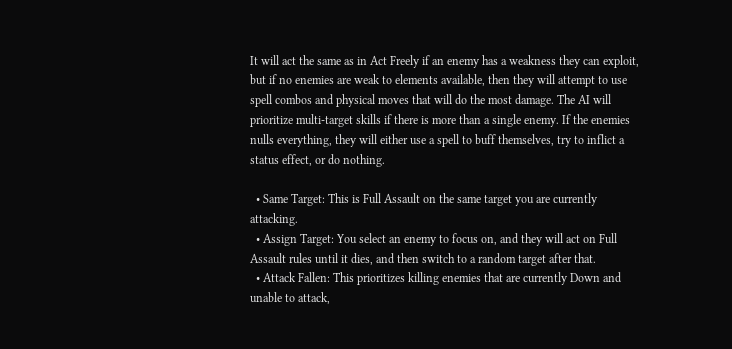It will act the same as in Act Freely if an enemy has a weakness they can exploit, but if no enemies are weak to elements available, then they will attempt to use spell combos and physical moves that will do the most damage. The AI will prioritize multi-target skills if there is more than a single enemy. If the enemies nulls everything, they will either use a spell to buff themselves, try to inflict a status effect, or do nothing.

  • Same Target: This is Full Assault on the same target you are currently attacking.
  • Assign Target: You select an enemy to focus on, and they will act on Full Assault rules until it dies, and then switch to a random target after that.
  • Attack Fallen: This prioritizes killing enemies that are currently Down and unable to attack,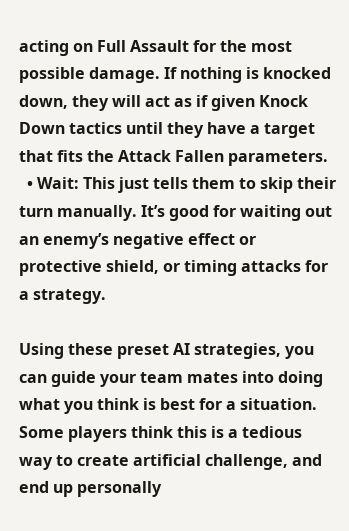acting on Full Assault for the most possible damage. If nothing is knocked down, they will act as if given Knock Down tactics until they have a target that fits the Attack Fallen parameters.
  • Wait: This just tells them to skip their turn manually. It’s good for waiting out an enemy’s negative effect or protective shield, or timing attacks for a strategy.

Using these preset AI strategies, you can guide your team mates into doing what you think is best for a situation. Some players think this is a tedious way to create artificial challenge, and end up personally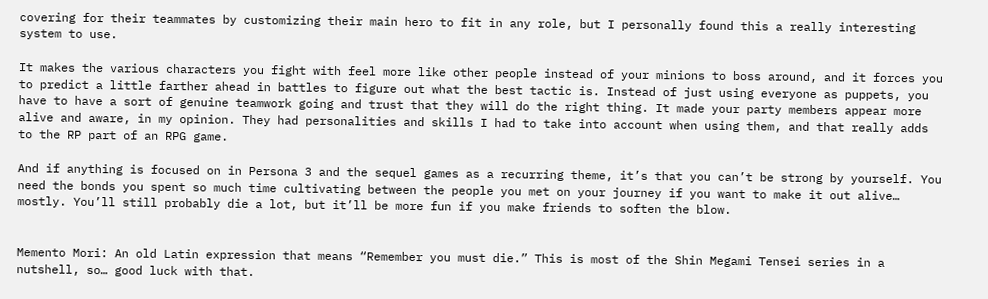covering for their teammates by customizing their main hero to fit in any role, but I personally found this a really interesting system to use.

It makes the various characters you fight with feel more like other people instead of your minions to boss around, and it forces you to predict a little farther ahead in battles to figure out what the best tactic is. Instead of just using everyone as puppets, you have to have a sort of genuine teamwork going and trust that they will do the right thing. It made your party members appear more alive and aware, in my opinion. They had personalities and skills I had to take into account when using them, and that really adds to the RP part of an RPG game.

And if anything is focused on in Persona 3 and the sequel games as a recurring theme, it’s that you can’t be strong by yourself. You need the bonds you spent so much time cultivating between the people you met on your journey if you want to make it out alive… mostly. You’ll still probably die a lot, but it’ll be more fun if you make friends to soften the blow.


Memento Mori: An old Latin expression that means “Remember you must die.” This is most of the Shin Megami Tensei series in a nutshell, so… good luck with that.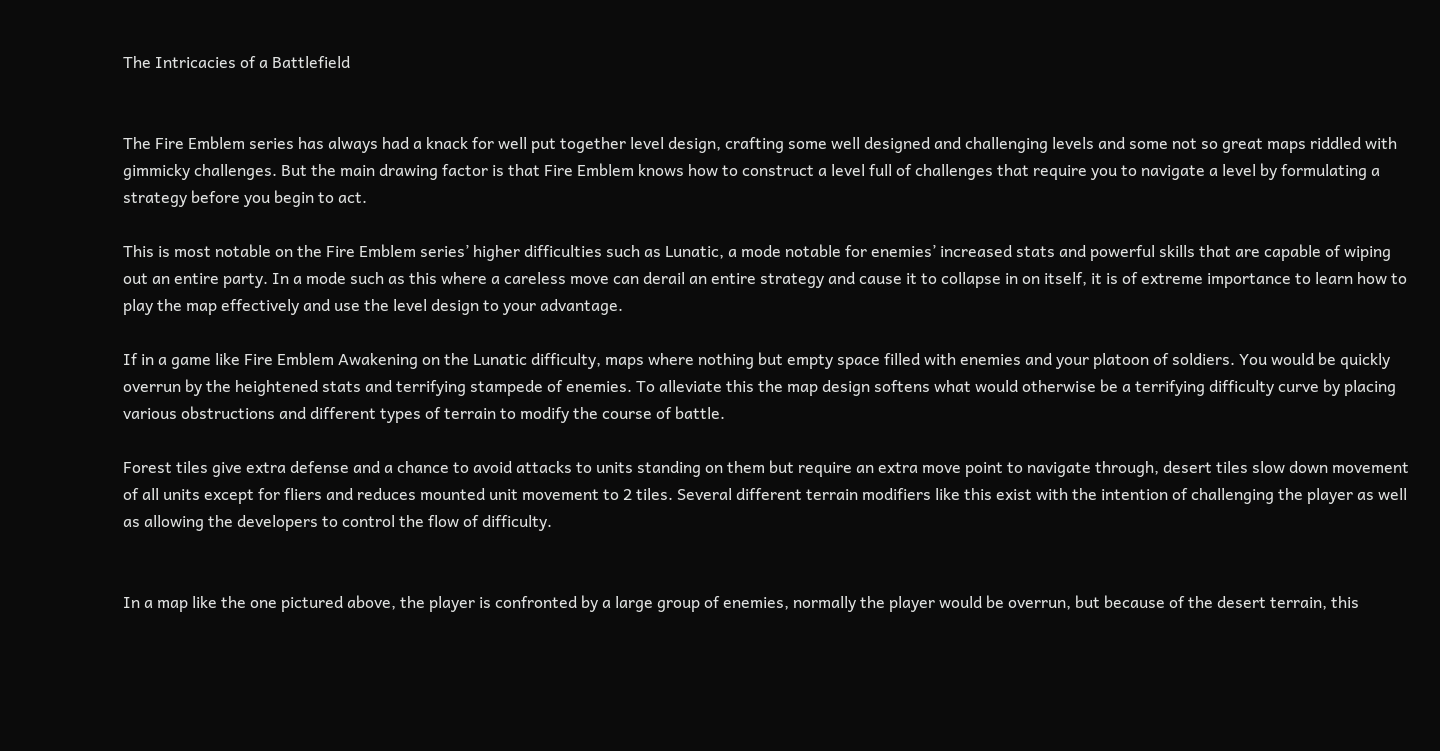The Intricacies of a Battlefield


The Fire Emblem series has always had a knack for well put together level design, crafting some well designed and challenging levels and some not so great maps riddled with gimmicky challenges. But the main drawing factor is that Fire Emblem knows how to construct a level full of challenges that require you to navigate a level by formulating a strategy before you begin to act.

This is most notable on the Fire Emblem series’ higher difficulties such as Lunatic, a mode notable for enemies’ increased stats and powerful skills that are capable of wiping out an entire party. In a mode such as this where a careless move can derail an entire strategy and cause it to collapse in on itself, it is of extreme importance to learn how to play the map effectively and use the level design to your advantage.

If in a game like Fire Emblem Awakening on the Lunatic difficulty, maps where nothing but empty space filled with enemies and your platoon of soldiers. You would be quickly overrun by the heightened stats and terrifying stampede of enemies. To alleviate this the map design softens what would otherwise be a terrifying difficulty curve by placing various obstructions and different types of terrain to modify the course of battle.

Forest tiles give extra defense and a chance to avoid attacks to units standing on them but require an extra move point to navigate through, desert tiles slow down movement of all units except for fliers and reduces mounted unit movement to 2 tiles. Several different terrain modifiers like this exist with the intention of challenging the player as well as allowing the developers to control the flow of difficulty.


In a map like the one pictured above, the player is confronted by a large group of enemies, normally the player would be overrun, but because of the desert terrain, this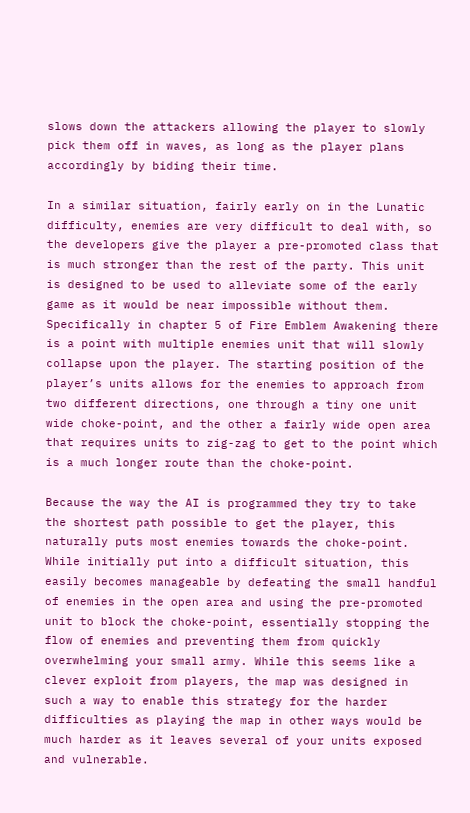slows down the attackers allowing the player to slowly pick them off in waves, as long as the player plans accordingly by biding their time.

In a similar situation, fairly early on in the Lunatic difficulty, enemies are very difficult to deal with, so the developers give the player a pre-promoted class that is much stronger than the rest of the party. This unit is designed to be used to alleviate some of the early game as it would be near impossible without them. Specifically in chapter 5 of Fire Emblem Awakening there is a point with multiple enemies unit that will slowly collapse upon the player. The starting position of the player’s units allows for the enemies to approach from two different directions, one through a tiny one unit wide choke-point, and the other a fairly wide open area that requires units to zig-zag to get to the point which is a much longer route than the choke-point.

Because the way the AI is programmed they try to take the shortest path possible to get the player, this naturally puts most enemies towards the choke-point. While initially put into a difficult situation, this easily becomes manageable by defeating the small handful of enemies in the open area and using the pre-promoted unit to block the choke-point, essentially stopping the flow of enemies and preventing them from quickly overwhelming your small army. While this seems like a clever exploit from players, the map was designed in such a way to enable this strategy for the harder difficulties as playing the map in other ways would be much harder as it leaves several of your units exposed and vulnerable.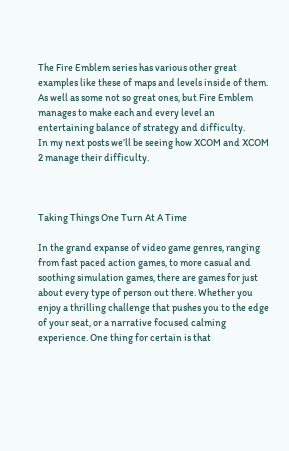The Fire Emblem series has various other great examples like these of maps and levels inside of them. As well as some not so great ones, but Fire Emblem manages to make each and every level an entertaining balance of strategy and difficulty.
In my next posts we’ll be seeing how XCOM and XCOM 2 manage their difficulty.



Taking Things One Turn At A Time

In the grand expanse of video game genres, ranging from fast paced action games, to more casual and soothing simulation games, there are games for just about every type of person out there. Whether you enjoy a thrilling challenge that pushes you to the edge of your seat, or a narrative focused calming experience. One thing for certain is that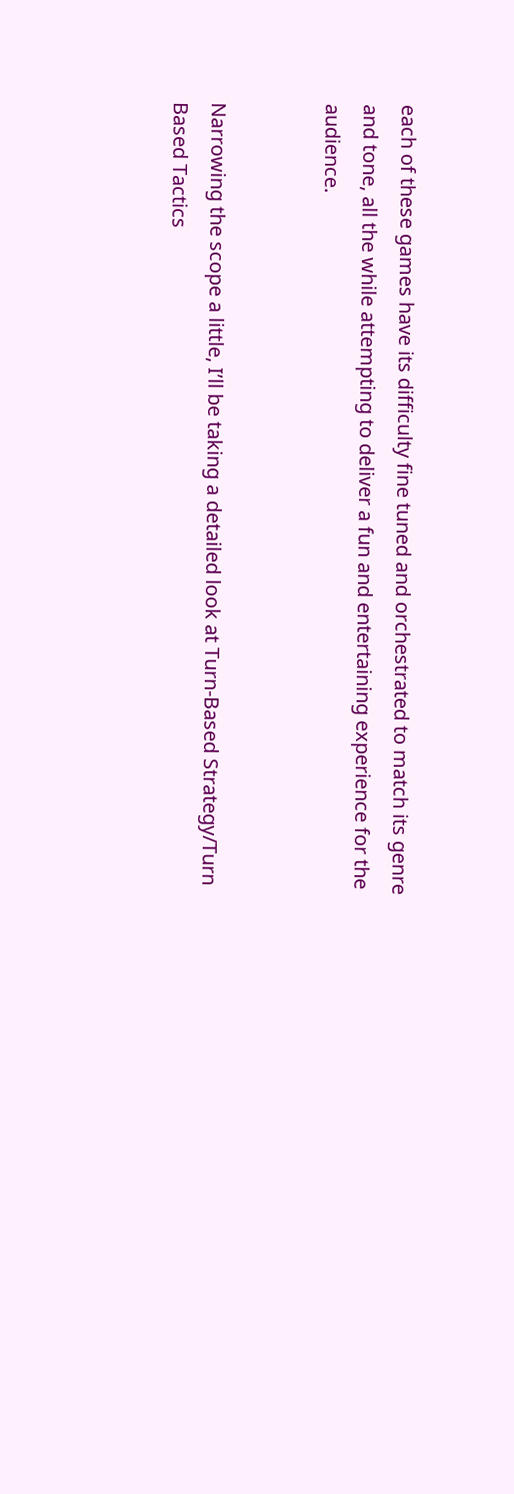each of these games have its difficulty fine tuned and orchestrated to match its genre and tone, all the while attempting to deliver a fun and entertaining experience for the audience.


Narrowing the scope a little, I’ll be taking a detailed look at Turn-Based Strategy/Turn Based Tactics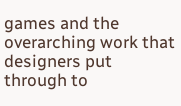games and the overarching work that designers put through to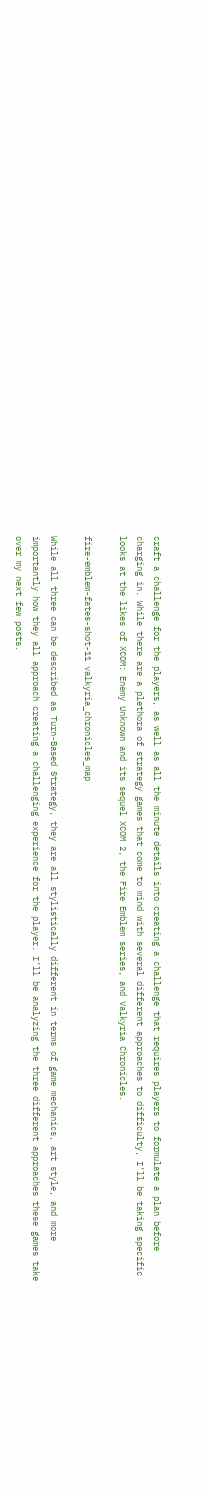craft a challenge for the players, as well as all the minute details into creating a challenge that requires players to formulate a plan before charging in. While there are a plethora of strategy games that come to mind with several different approaches to difficulty, I’ll be taking specific looks at the likes of XCOM: Enemy Unknown and its sequel XCOM 2, the Fire Emblem series, and Valkyria Chronicles.

fire-emblem-fates-shot-11 valkyria_chronicles_map

While all three can be described as Turn-Based Strategy, they are all stylistically different in terms of game mechanics, art style, and more importantly how they all approach creating a challenging experience for the player. I’ll be analyzing the three different approaches these games take over my next few posts.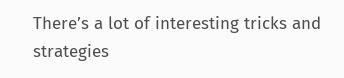There’s a lot of interesting tricks and strategies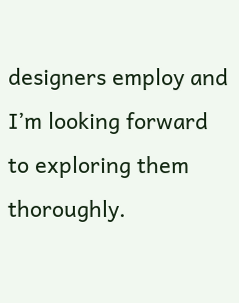designers employ and I’m looking forward to exploring them thoroughly.